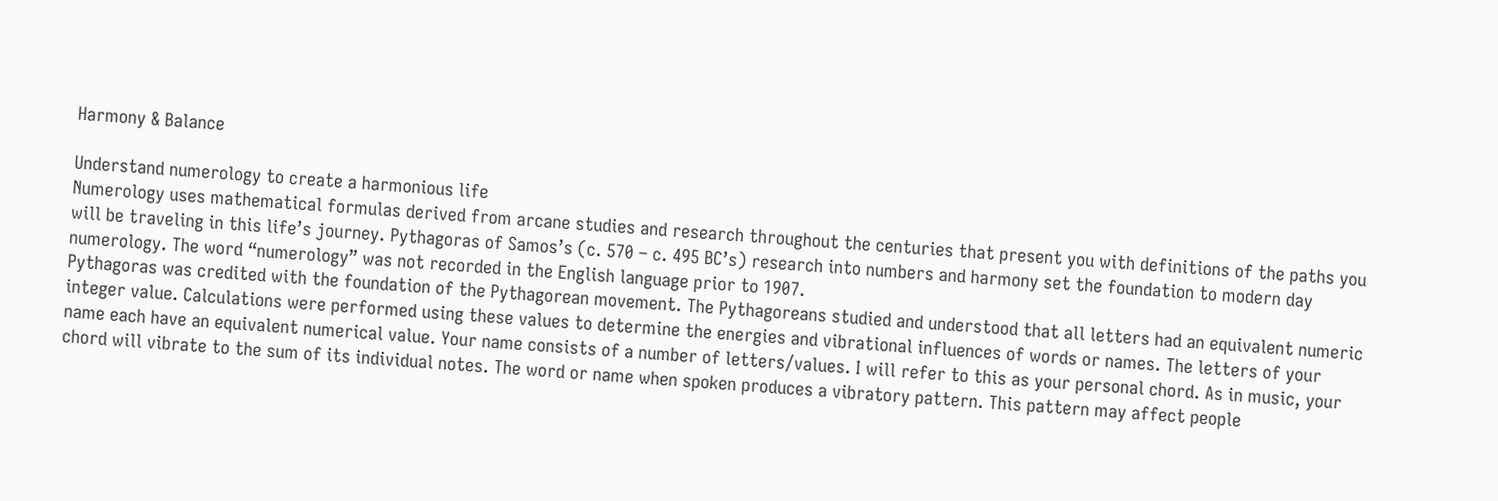Harmony & Balance

Understand numerology to create a harmonious life
Numerology uses mathematical formulas derived from arcane studies and research throughout the centuries that present you with definitions of the paths you will be traveling in this life’s journey. Pythagoras of Samos’s (c. 570 – c. 495 BC’s) research into numbers and harmony set the foundation to modern day numerology. The word “numerology” was not recorded in the English language prior to 1907.
Pythagoras was credited with the foundation of the Pythagorean movement. The Pythagoreans studied and understood that all letters had an equivalent numeric integer value. Calculations were performed using these values to determine the energies and vibrational influences of words or names. The letters of your name each have an equivalent numerical value. Your name consists of a number of letters/values. I will refer to this as your personal chord. As in music, your chord will vibrate to the sum of its individual notes. The word or name when spoken produces a vibratory pattern. This pattern may affect people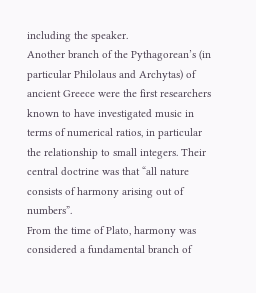including the speaker.
Another branch of the Pythagorean’s (in particular Philolaus and Archytas) of ancient Greece were the first researchers known to have investigated music in terms of numerical ratios, in particular the relationship to small integers. Their central doctrine was that “all nature consists of harmony arising out of numbers”.
From the time of Plato, harmony was considered a fundamental branch of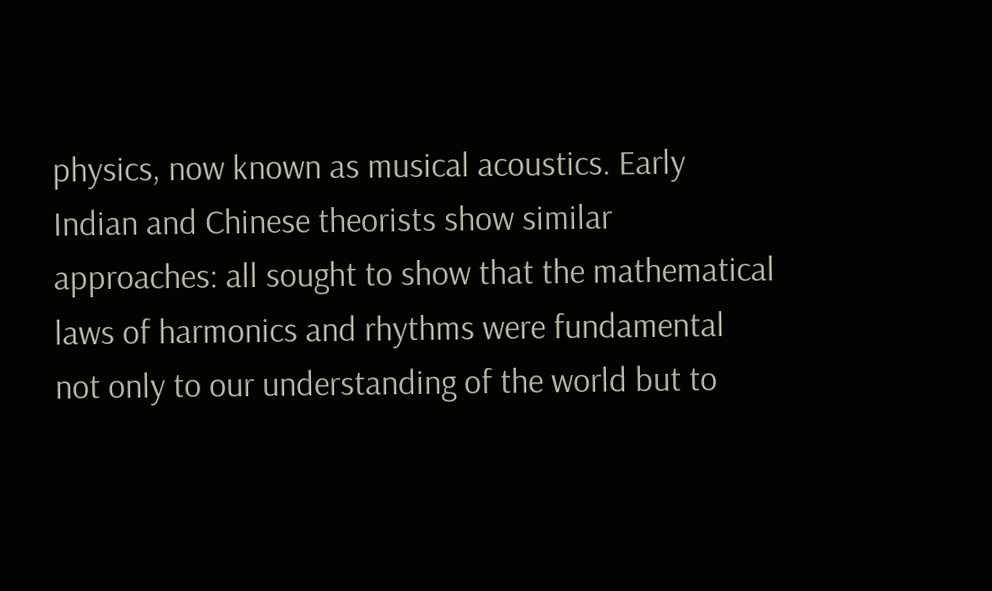physics, now known as musical acoustics. Early Indian and Chinese theorists show similar approaches: all sought to show that the mathematical laws of harmonics and rhythms were fundamental not only to our understanding of the world but to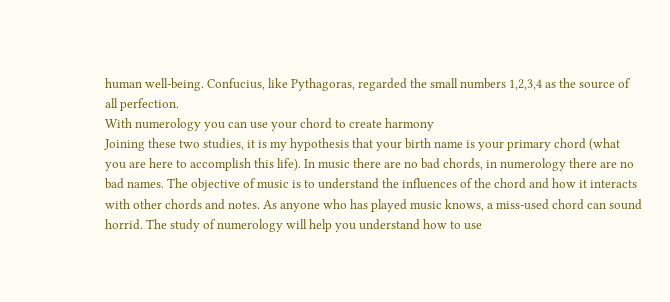human well-being. Confucius, like Pythagoras, regarded the small numbers 1,2,3,4 as the source of all perfection.
With numerology you can use your chord to create harmony
Joining these two studies, it is my hypothesis that your birth name is your primary chord (what you are here to accomplish this life). In music there are no bad chords, in numerology there are no bad names. The objective of music is to understand the influences of the chord and how it interacts with other chords and notes. As anyone who has played music knows, a miss-used chord can sound horrid. The study of numerology will help you understand how to use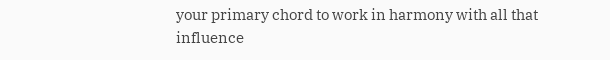your primary chord to work in harmony with all that influence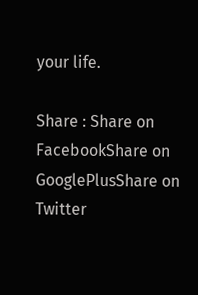your life.

Share : Share on FacebookShare on GooglePlusShare on Twitter